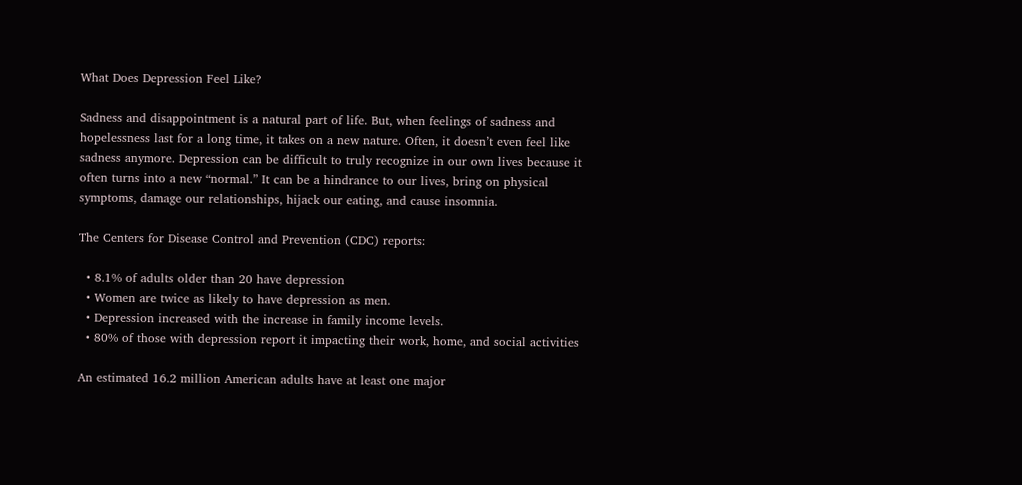What Does Depression Feel Like?

Sadness and disappointment is a natural part of life. But, when feelings of sadness and hopelessness last for a long time, it takes on a new nature. Often, it doesn’t even feel like sadness anymore. Depression can be difficult to truly recognize in our own lives because it often turns into a new “normal.” It can be a hindrance to our lives, bring on physical symptoms, damage our relationships, hijack our eating, and cause insomnia.

The Centers for Disease Control and Prevention (CDC) reports:

  • 8.1% of adults older than 20 have depression
  • Women are twice as likely to have depression as men.
  • Depression increased with the increase in family income levels.
  • 80% of those with depression report it impacting their work, home, and social activities

An estimated 16.2 million American adults have at least one major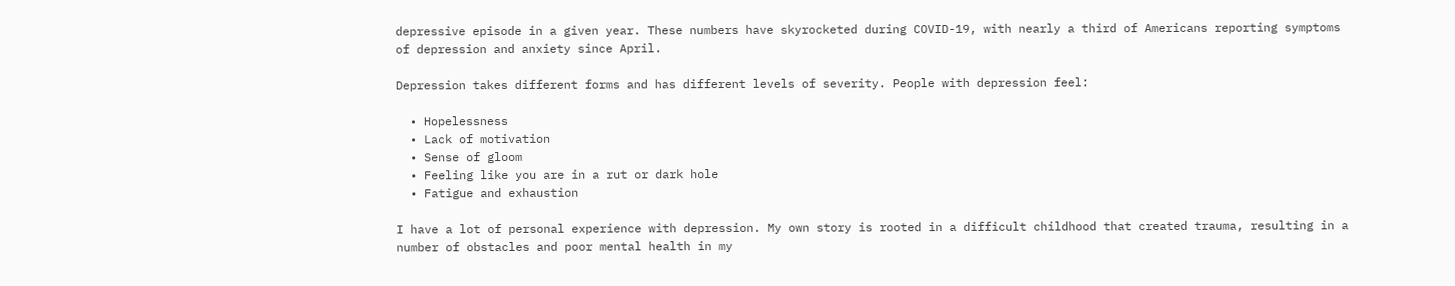depressive episode in a given year. These numbers have skyrocketed during COVID-19, with nearly a third of Americans reporting symptoms of depression and anxiety since April.

Depression takes different forms and has different levels of severity. People with depression feel:

  • Hopelessness
  • Lack of motivation
  • Sense of gloom
  • Feeling like you are in a rut or dark hole
  • Fatigue and exhaustion

I have a lot of personal experience with depression. My own story is rooted in a difficult childhood that created trauma, resulting in a number of obstacles and poor mental health in my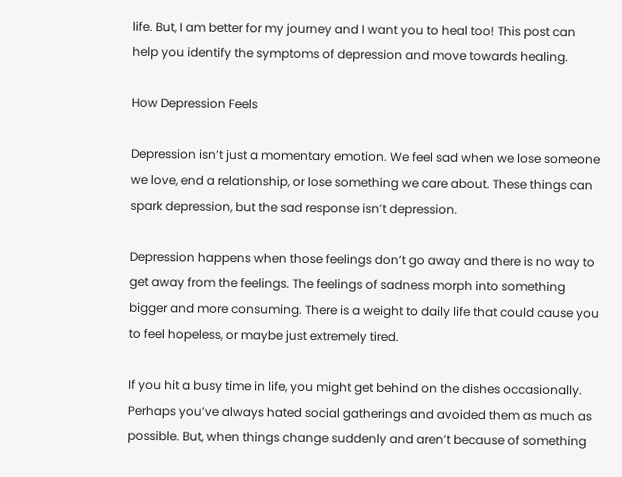life. But, I am better for my journey and I want you to heal too! This post can help you identify the symptoms of depression and move towards healing.

How Depression Feels

Depression isn’t just a momentary emotion. We feel sad when we lose someone we love, end a relationship, or lose something we care about. These things can spark depression, but the sad response isn’t depression.

Depression happens when those feelings don’t go away and there is no way to get away from the feelings. The feelings of sadness morph into something bigger and more consuming. There is a weight to daily life that could cause you to feel hopeless, or maybe just extremely tired.

If you hit a busy time in life, you might get behind on the dishes occasionally. Perhaps you’ve always hated social gatherings and avoided them as much as possible. But, when things change suddenly and aren’t because of something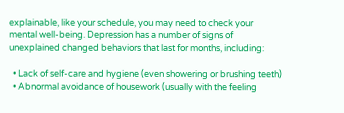explainable, like your schedule, you may need to check your mental well-being. Depression has a number of signs of unexplained changed behaviors that last for months, including:

  • Lack of self-care and hygiene (even showering or brushing teeth)
  • Abnormal avoidance of housework (usually with the feeling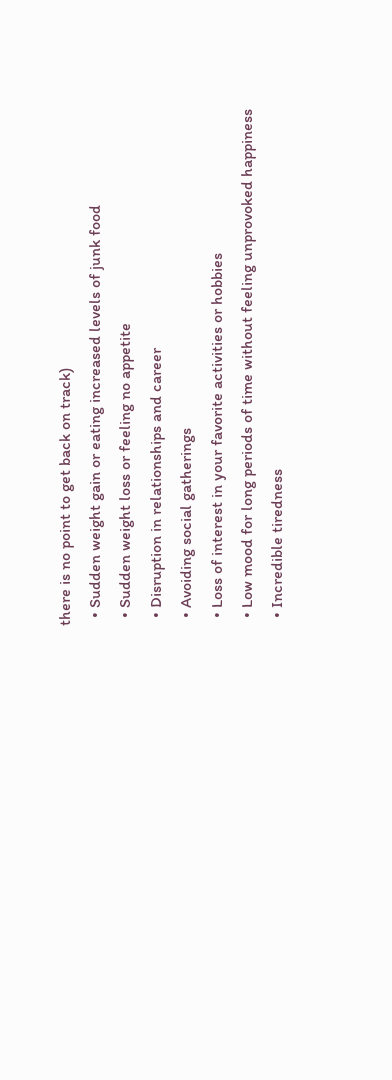there is no point to get back on track)
  • Sudden weight gain or eating increased levels of junk food
  • Sudden weight loss or feeling no appetite
  • Disruption in relationships and career
  • Avoiding social gatherings
  • Loss of interest in your favorite activities or hobbies
  • Low mood for long periods of time without feeling unprovoked happiness
  • Incredible tiredness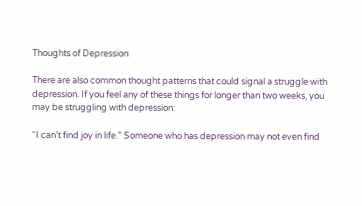Thoughts of Depression

There are also common thought patterns that could signal a struggle with depression. If you feel any of these things for longer than two weeks, you may be struggling with depression:

“I can’t find joy in life.” Someone who has depression may not even find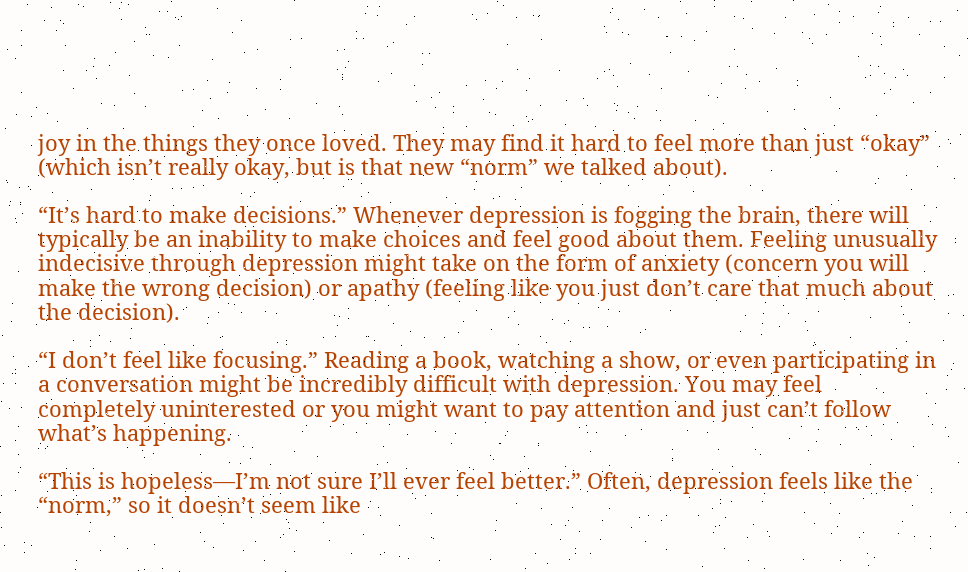joy in the things they once loved. They may find it hard to feel more than just “okay” (which isn’t really okay, but is that new “norm” we talked about).

“It’s hard to make decisions.” Whenever depression is fogging the brain, there will typically be an inability to make choices and feel good about them. Feeling unusually indecisive through depression might take on the form of anxiety (concern you will make the wrong decision) or apathy (feeling like you just don’t care that much about the decision).

“I don’t feel like focusing.” Reading a book, watching a show, or even participating in a conversation might be incredibly difficult with depression. You may feel completely uninterested or you might want to pay attention and just can’t follow what’s happening.

“This is hopeless—I’m not sure I’ll ever feel better.” Often, depression feels like the “norm,” so it doesn’t seem like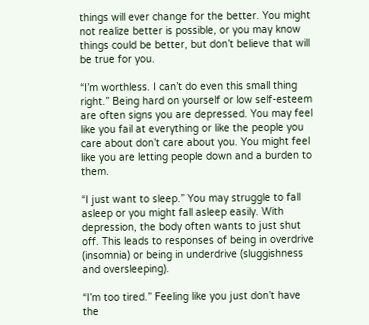things will ever change for the better. You might not realize better is possible, or you may know things could be better, but don’t believe that will be true for you.

“I’m worthless. I can’t do even this small thing right.” Being hard on yourself or low self-esteem are often signs you are depressed. You may feel like you fail at everything or like the people you care about don’t care about you. You might feel like you are letting people down and a burden to them.

“I just want to sleep.” You may struggle to fall asleep or you might fall asleep easily. With depression, the body often wants to just shut off. This leads to responses of being in overdrive (insomnia) or being in underdrive (sluggishness and oversleeping).

“I’m too tired.” Feeling like you just don’t have the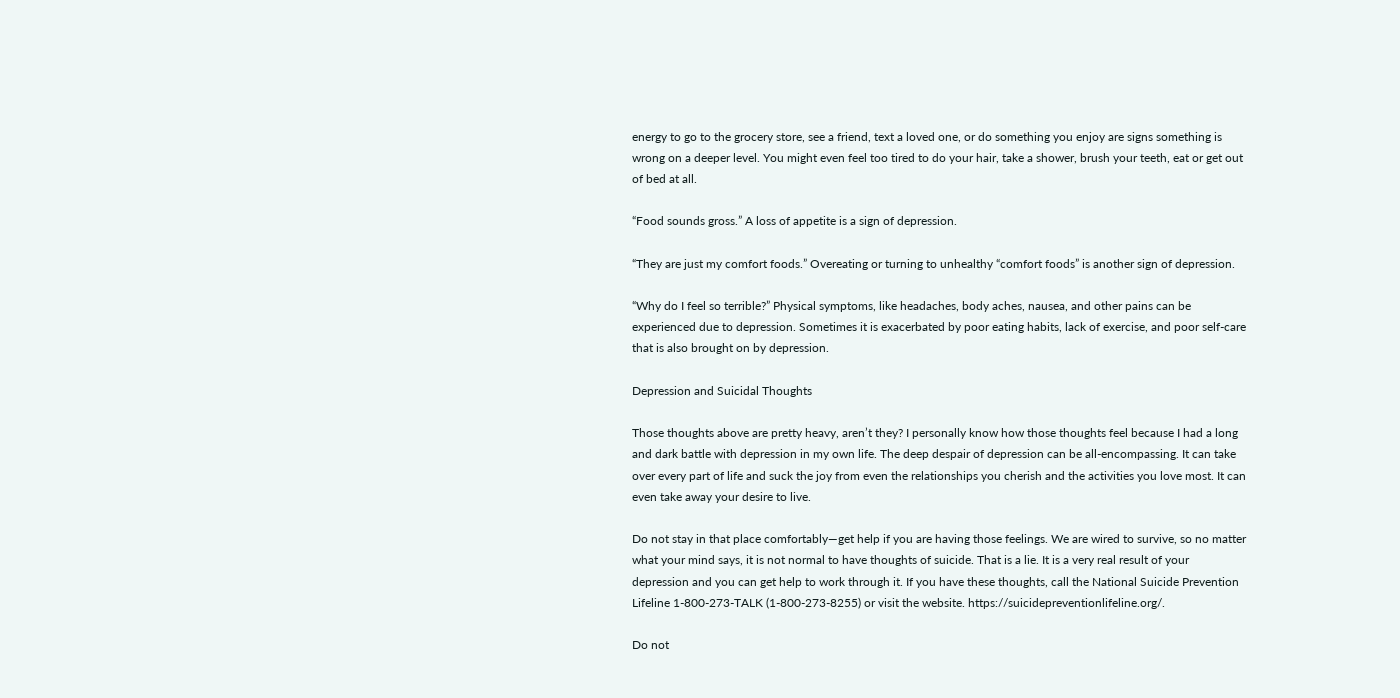energy to go to the grocery store, see a friend, text a loved one, or do something you enjoy are signs something is wrong on a deeper level. You might even feel too tired to do your hair, take a shower, brush your teeth, eat or get out of bed at all.

“Food sounds gross.” A loss of appetite is a sign of depression.

“They are just my comfort foods.” Overeating or turning to unhealthy “comfort foods” is another sign of depression.

“Why do I feel so terrible?” Physical symptoms, like headaches, body aches, nausea, and other pains can be experienced due to depression. Sometimes it is exacerbated by poor eating habits, lack of exercise, and poor self-care that is also brought on by depression.

Depression and Suicidal Thoughts

Those thoughts above are pretty heavy, aren’t they? I personally know how those thoughts feel because I had a long and dark battle with depression in my own life. The deep despair of depression can be all-encompassing. It can take over every part of life and suck the joy from even the relationships you cherish and the activities you love most. It can even take away your desire to live.

Do not stay in that place comfortably—get help if you are having those feelings. We are wired to survive, so no matter what your mind says, it is not normal to have thoughts of suicide. That is a lie. It is a very real result of your depression and you can get help to work through it. If you have these thoughts, call the National Suicide Prevention Lifeline 1-800-273-TALK (1-800-273-8255) or visit the website. https://suicidepreventionlifeline.org/.

Do not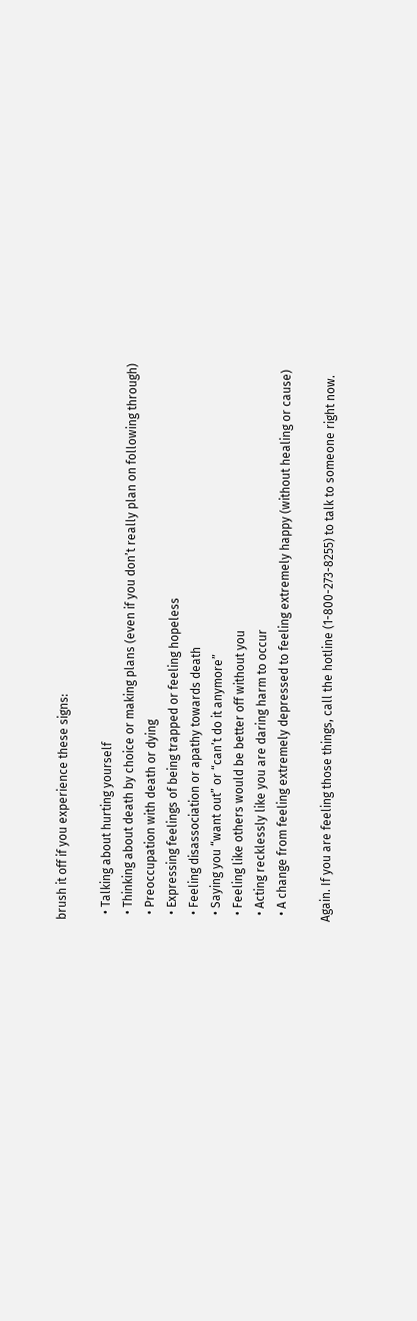brush it off if you experience these signs:

  • Talking about hurting yourself
  • Thinking about death by choice or making plans (even if you don’t really plan on following through)
  • Preoccupation with death or dying
  • Expressing feelings of being trapped or feeling hopeless
  • Feeling disassociation or apathy towards death
  • Saying you “want out” or “can’t do it anymore”
  • Feeling like others would be better off without you
  • Acting recklessly like you are daring harm to occur
  • A change from feeling extremely depressed to feeling extremely happy (without healing or cause)

Again. If you are feeling those things, call the hotline (1-800-273-8255) to talk to someone right now.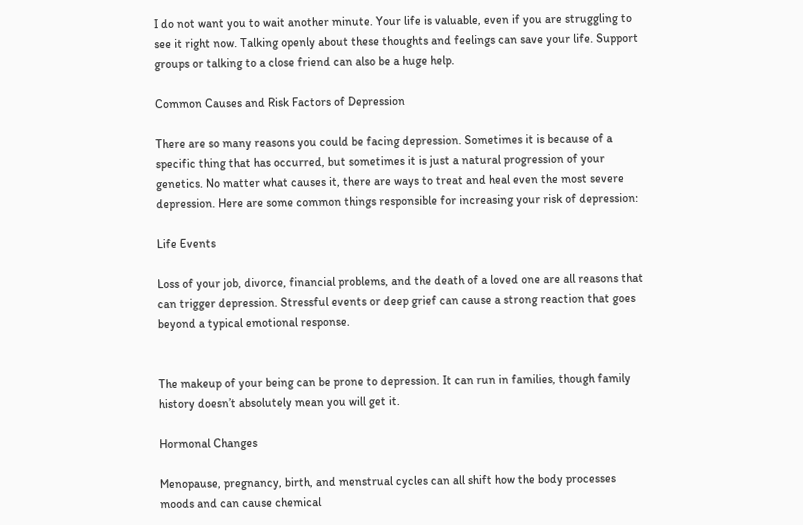I do not want you to wait another minute. Your life is valuable, even if you are struggling to see it right now. Talking openly about these thoughts and feelings can save your life. Support groups or talking to a close friend can also be a huge help.

Common Causes and Risk Factors of Depression

There are so many reasons you could be facing depression. Sometimes it is because of a specific thing that has occurred, but sometimes it is just a natural progression of your genetics. No matter what causes it, there are ways to treat and heal even the most severe depression. Here are some common things responsible for increasing your risk of depression:

Life Events

Loss of your job, divorce, financial problems, and the death of a loved one are all reasons that can trigger depression. Stressful events or deep grief can cause a strong reaction that goes beyond a typical emotional response.


The makeup of your being can be prone to depression. It can run in families, though family history doesn’t absolutely mean you will get it.

Hormonal Changes

Menopause, pregnancy, birth, and menstrual cycles can all shift how the body processes moods and can cause chemical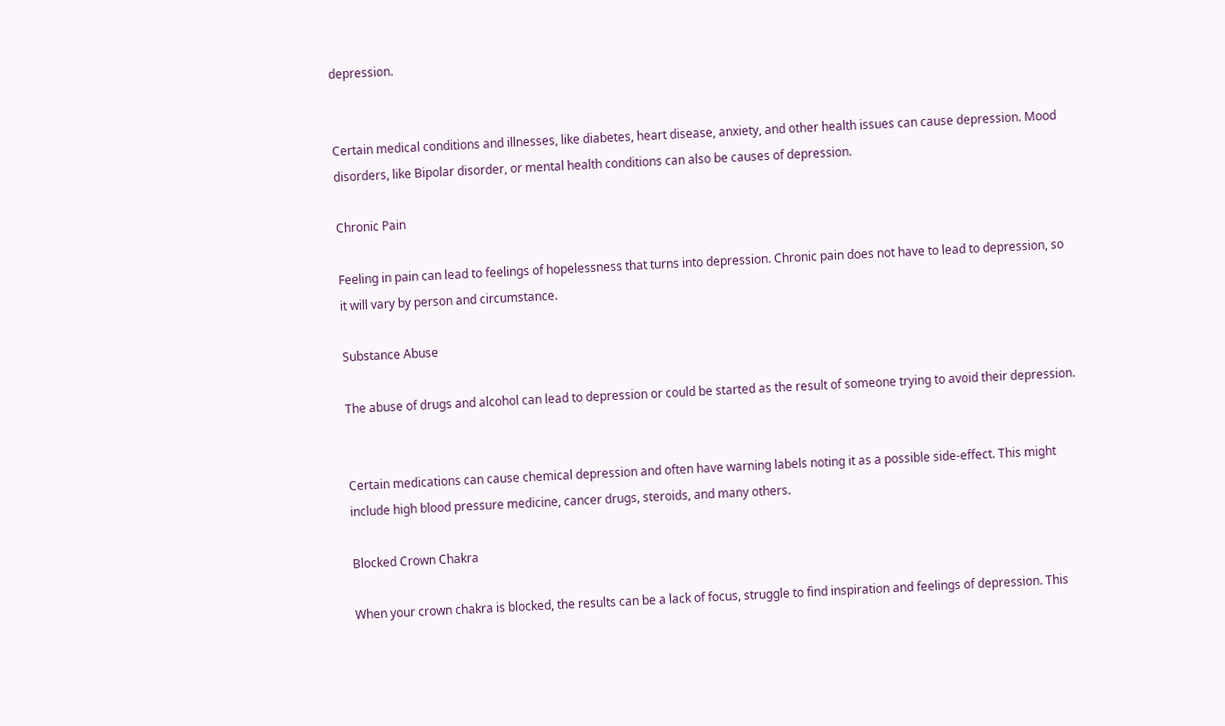depression.


Certain medical conditions and illnesses, like diabetes, heart disease, anxiety, and other health issues can cause depression. Mood disorders, like Bipolar disorder, or mental health conditions can also be causes of depression.

Chronic Pain

Feeling in pain can lead to feelings of hopelessness that turns into depression. Chronic pain does not have to lead to depression, so it will vary by person and circumstance.

Substance Abuse

The abuse of drugs and alcohol can lead to depression or could be started as the result of someone trying to avoid their depression.


Certain medications can cause chemical depression and often have warning labels noting it as a possible side-effect. This might include high blood pressure medicine, cancer drugs, steroids, and many others.

Blocked Crown Chakra

When your crown chakra is blocked, the results can be a lack of focus, struggle to find inspiration and feelings of depression. This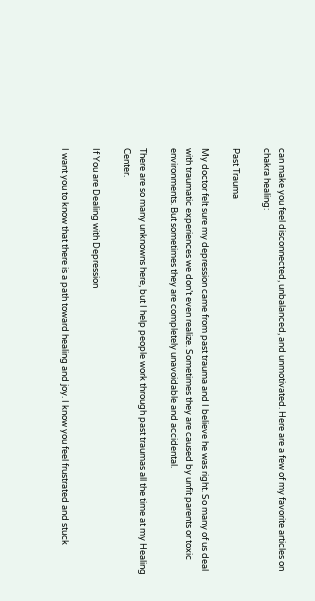can make you feel disconnected, unbalanced, and unmotivated. Here are a few of my favorite articles on chakra healing:

Past Trauma

My doctor felt sure my depression came from past trauma and I believe he was right. So many of us deal with traumatic experiences we don’t even realize. Sometimes they are caused by unfit parents or toxic environments. But sometimes they are completely unavoidable and accidental.

There are so many unknowns here, but I help people work through past traumas all the time at my Healing Center.

If You are Dealing with Depression

I want you to know that there is a path toward healing and joy. I know you feel frustrated and stuck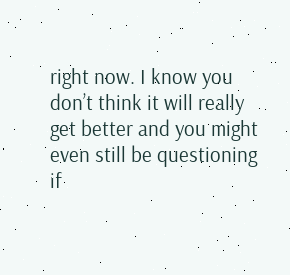right now. I know you don’t think it will really get better and you might even still be questioning if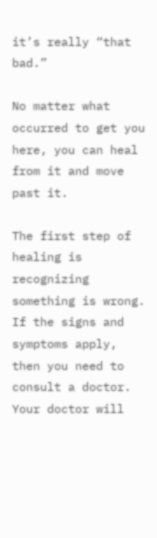it’s really “that bad.”

No matter what occurred to get you here, you can heal from it and move past it.

The first step of healing is recognizing something is wrong. If the signs and symptoms apply, then you need to consult a doctor. Your doctor will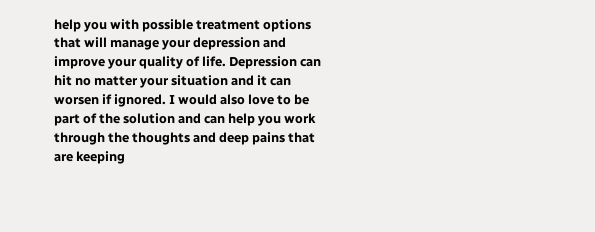help you with possible treatment options that will manage your depression and improve your quality of life. Depression can hit no matter your situation and it can worsen if ignored. I would also love to be part of the solution and can help you work through the thoughts and deep pains that are keeping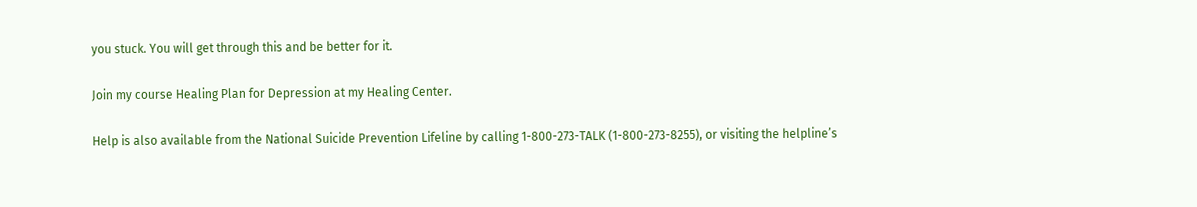you stuck. You will get through this and be better for it.

Join my course Healing Plan for Depression at my Healing Center.

Help is also available from the National Suicide Prevention Lifeline by calling 1-800-273-TALK (1-800-273-8255), or visiting the helpline’s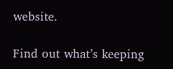website.

Find out what’s keeping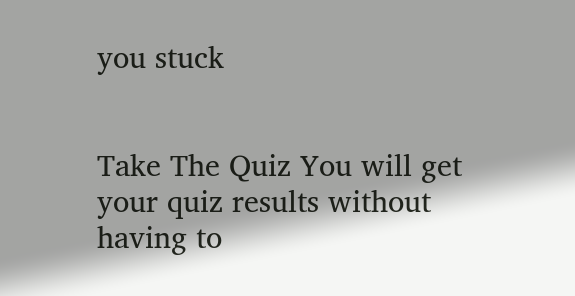you stuck


Take The Quiz You will get your quiz results without
having to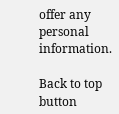offer any personal information.

Back to top button